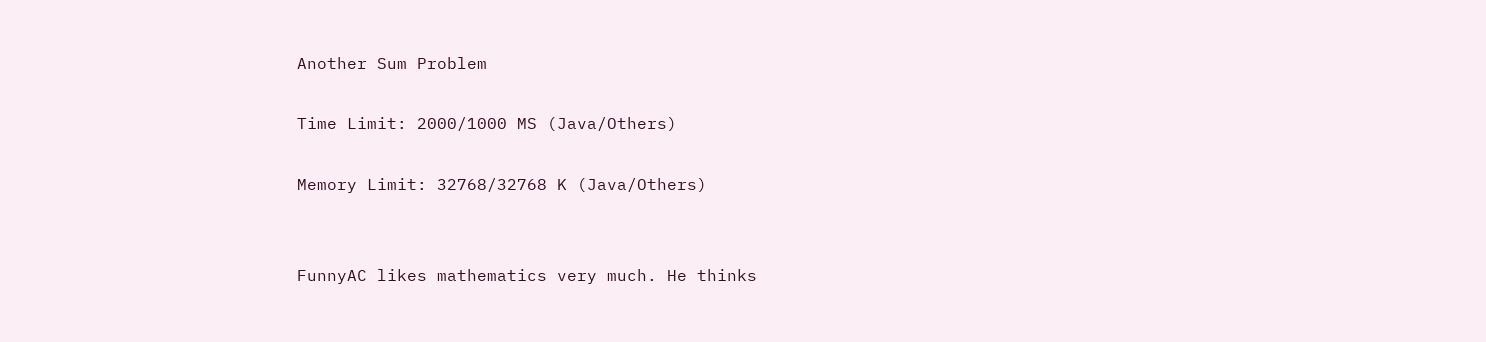Another Sum Problem

Time Limit: 2000/1000 MS (Java/Others)

Memory Limit: 32768/32768 K (Java/Others)


FunnyAC likes mathematics very much. He thinks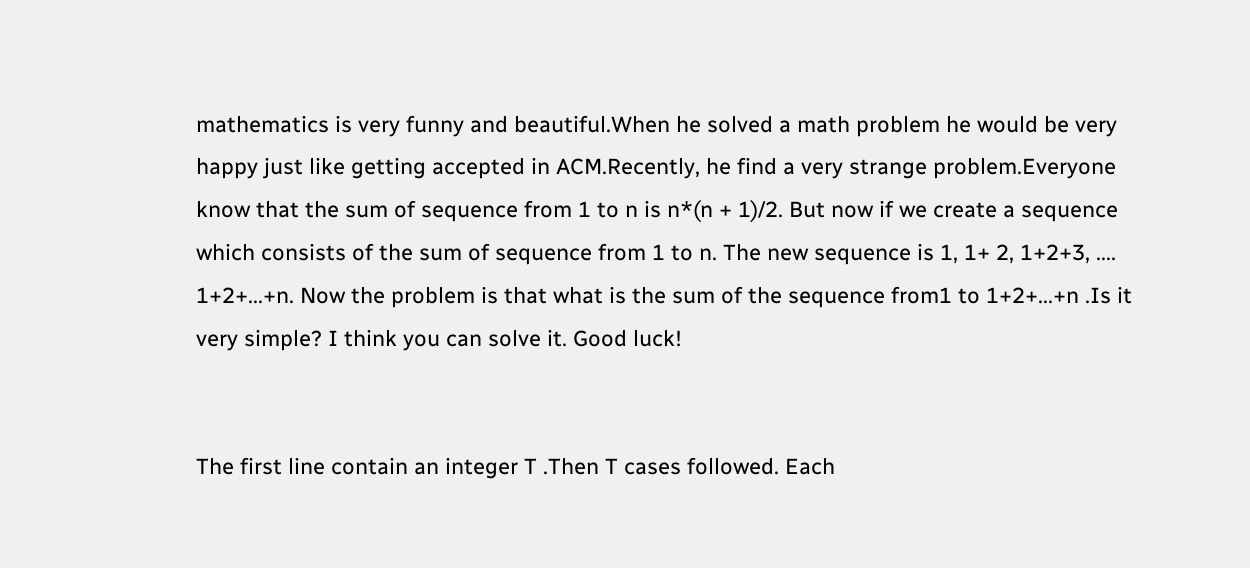mathematics is very funny and beautiful.When he solved a math problem he would be very happy just like getting accepted in ACM.Recently, he find a very strange problem.Everyone know that the sum of sequence from 1 to n is n*(n + 1)/2. But now if we create a sequence which consists of the sum of sequence from 1 to n. The new sequence is 1, 1+ 2, 1+2+3, .... 1+2+...+n. Now the problem is that what is the sum of the sequence from1 to 1+2+...+n .Is it very simple? I think you can solve it. Good luck!


The first line contain an integer T .Then T cases followed. Each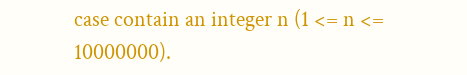case contain an integer n (1 <= n <= 10000000).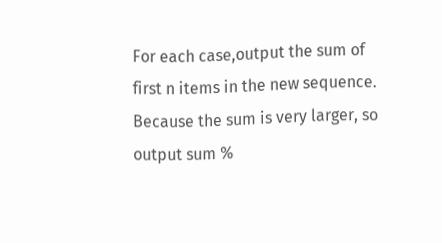For each case,output the sum of first n items in the new sequence. Because the sum is very larger, so output sum %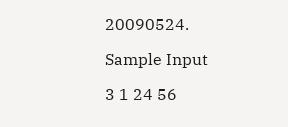20090524.

Sample Input

3 1 24 56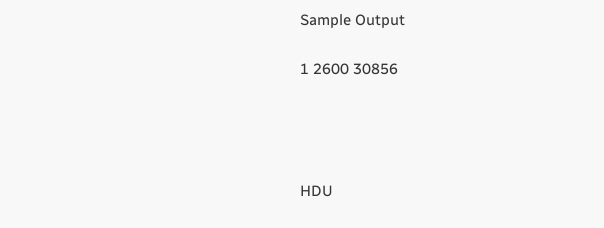Sample Output

1 2600 30856




HDU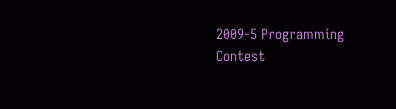2009-5 Programming Contest